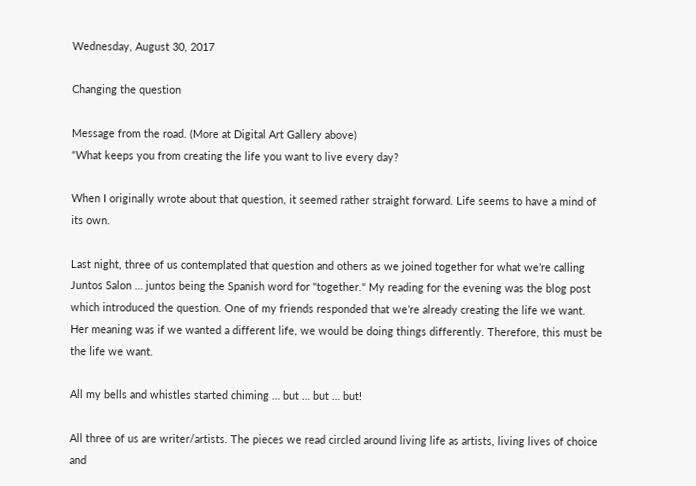Wednesday, August 30, 2017

Changing the question

Message from the road. (More at Digital Art Gallery above)
“What keeps you from creating the life you want to live every day?

When I originally wrote about that question, it seemed rather straight forward. Life seems to have a mind of its own.

Last night, three of us contemplated that question and others as we joined together for what we’re calling Juntos Salon … juntos being the Spanish word for "together." My reading for the evening was the blog post which introduced the question. One of my friends responded that we’re already creating the life we want. Her meaning was if we wanted a different life, we would be doing things differently. Therefore, this must be the life we want.

All my bells and whistles started chiming … but … but … but!

All three of us are writer/artists. The pieces we read circled around living life as artists, living lives of choice and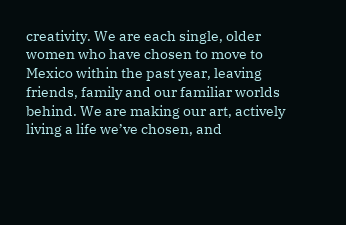creativity. We are each single, older women who have chosen to move to Mexico within the past year, leaving friends, family and our familiar worlds behind. We are making our art, actively living a life we’ve chosen, and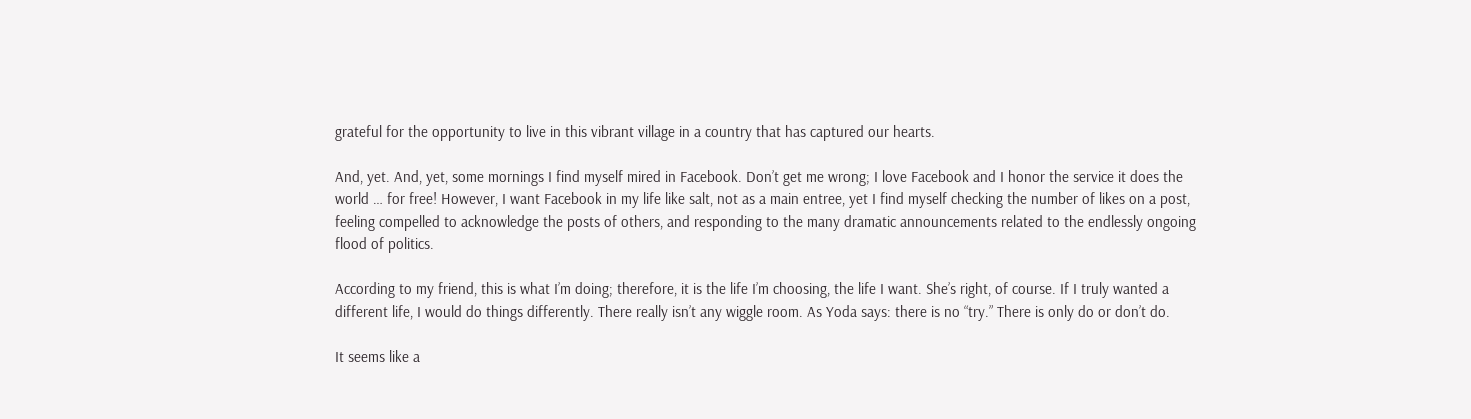grateful for the opportunity to live in this vibrant village in a country that has captured our hearts.

And, yet. And, yet, some mornings I find myself mired in Facebook. Don’t get me wrong; I love Facebook and I honor the service it does the world … for free! However, I want Facebook in my life like salt, not as a main entree, yet I find myself checking the number of likes on a post, feeling compelled to acknowledge the posts of others, and responding to the many dramatic announcements related to the endlessly ongoing flood of politics.

According to my friend, this is what I’m doing; therefore, it is the life I’m choosing, the life I want. She’s right, of course. If I truly wanted a different life, I would do things differently. There really isn’t any wiggle room. As Yoda says: there is no “try.” There is only do or don’t do.

It seems like a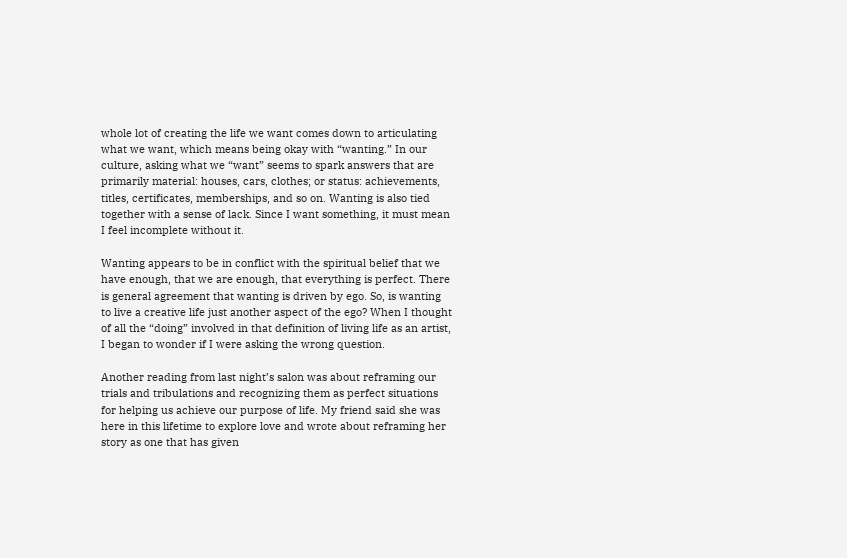whole lot of creating the life we want comes down to articulating what we want, which means being okay with “wanting.” In our culture, asking what we “want” seems to spark answers that are primarily material: houses, cars, clothes; or status: achievements, titles, certificates, memberships, and so on. Wanting is also tied together with a sense of lack. Since I want something, it must mean I feel incomplete without it.

Wanting appears to be in conflict with the spiritual belief that we have enough, that we are enough, that everything is perfect. There is general agreement that wanting is driven by ego. So, is wanting to live a creative life just another aspect of the ego? When I thought of all the “doing” involved in that definition of living life as an artist, I began to wonder if I were asking the wrong question.

Another reading from last night’s salon was about reframing our trials and tribulations and recognizing them as perfect situations for helping us achieve our purpose of life. My friend said she was here in this lifetime to explore love and wrote about reframing her story as one that has given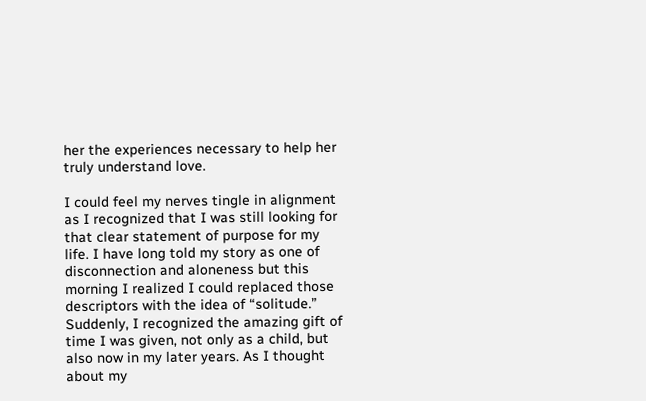her the experiences necessary to help her truly understand love.

I could feel my nerves tingle in alignment as I recognized that I was still looking for that clear statement of purpose for my life. I have long told my story as one of disconnection and aloneness but this morning I realized I could replaced those descriptors with the idea of “solitude.” Suddenly, I recognized the amazing gift of time I was given, not only as a child, but also now in my later years. As I thought about my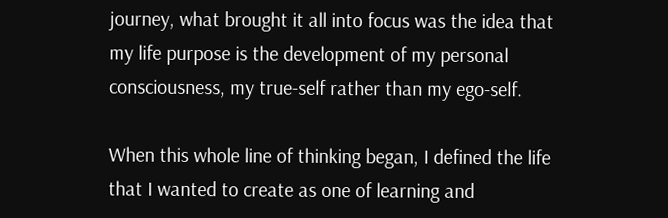journey, what brought it all into focus was the idea that my life purpose is the development of my personal consciousness, my true-self rather than my ego-self.

When this whole line of thinking began, I defined the life that I wanted to create as one of learning and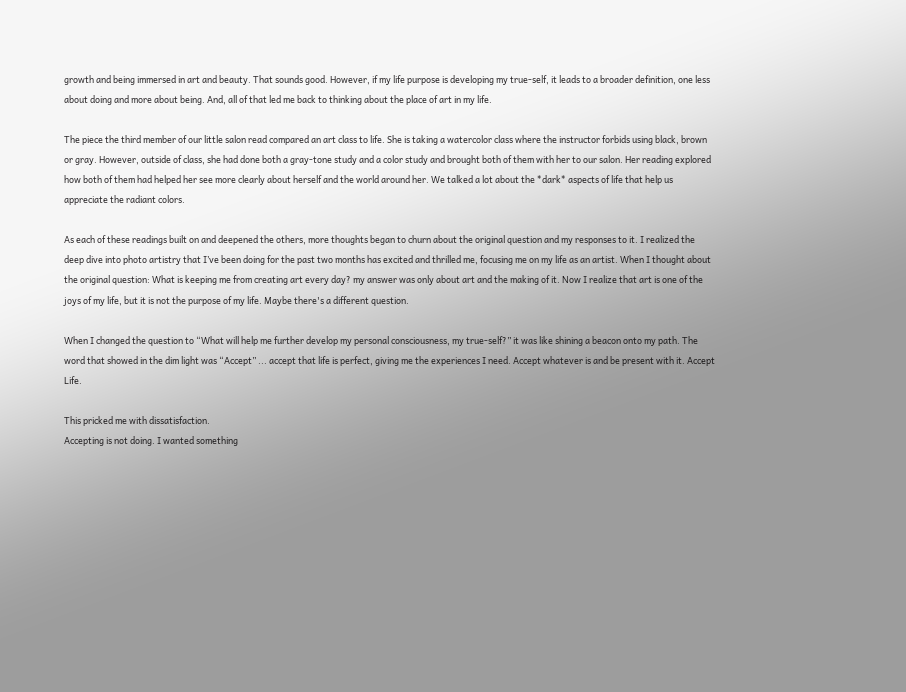growth and being immersed in art and beauty. That sounds good. However, if my life purpose is developing my true-self, it leads to a broader definition, one less about doing and more about being. And, all of that led me back to thinking about the place of art in my life.

The piece the third member of our little salon read compared an art class to life. She is taking a watercolor class where the instructor forbids using black, brown or gray. However, outside of class, she had done both a gray-tone study and a color study and brought both of them with her to our salon. Her reading explored how both of them had helped her see more clearly about herself and the world around her. We talked a lot about the *dark* aspects of life that help us appreciate the radiant colors.

As each of these readings built on and deepened the others, more thoughts began to churn about the original question and my responses to it. I realized the deep dive into photo artistry that I’ve been doing for the past two months has excited and thrilled me, focusing me on my life as an artist. When I thought about the original question: What is keeping me from creating art every day? my answer was only about art and the making of it. Now I realize that art is one of the joys of my life, but it is not the purpose of my life. Maybe there's a different question.

When I changed the question to “What will help me further develop my personal consciousness, my true-self?” it was like shining a beacon onto my path. The word that showed in the dim light was “Accept” ... accept that life is perfect, giving me the experiences I need. Accept whatever is and be present with it. Accept Life.

This pricked me with dissatisfaction.
Accepting is not doing. I wanted something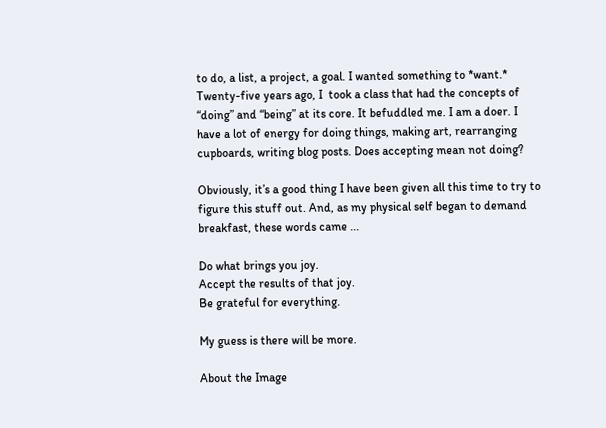to do, a list, a project, a goal. I wanted something to *want.* Twenty-five years ago, I  took a class that had the concepts of “doing” and “being” at its core. It befuddled me. I am a doer. I have a lot of energy for doing things, making art, rearranging cupboards, writing blog posts. Does accepting mean not doing?

Obviously, it’s a good thing I have been given all this time to try to figure this stuff out. And, as my physical self began to demand breakfast, these words came ...

Do what brings you joy.
Accept the results of that joy.
Be grateful for everything.

My guess is there will be more.

About the Image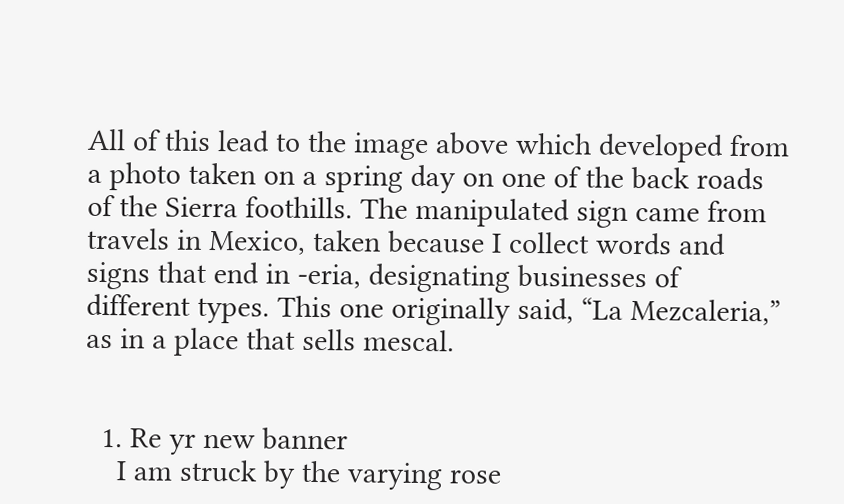All of this lead to the image above which developed from a photo taken on a spring day on one of the back roads of the Sierra foothills. The manipulated sign came from travels in Mexico, taken because I collect words and signs that end in -eria, designating businesses of different types. This one originally said, “La Mezcaleria,” as in a place that sells mescal.


  1. Re yr new banner
    I am struck by the varying rose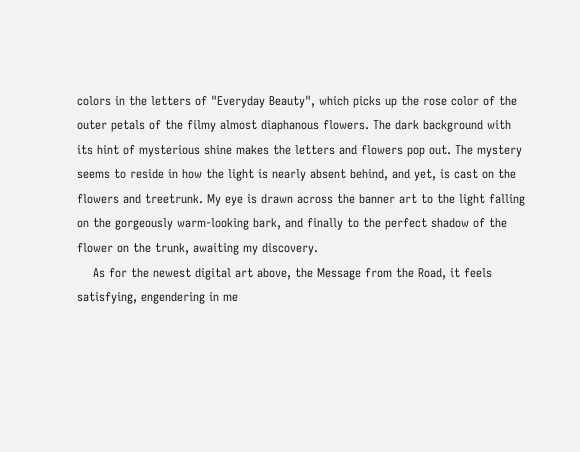colors in the letters of "Everyday Beauty", which picks up the rose color of the outer petals of the filmy almost diaphanous flowers. The dark background with its hint of mysterious shine makes the letters and flowers pop out. The mystery seems to reside in how the light is nearly absent behind, and yet, is cast on the flowers and treetrunk. My eye is drawn across the banner art to the light falling on the gorgeously warm-looking bark, and finally to the perfect shadow of the flower on the trunk, awaiting my discovery.
    As for the newest digital art above, the Message from the Road, it feels satisfying, engendering in me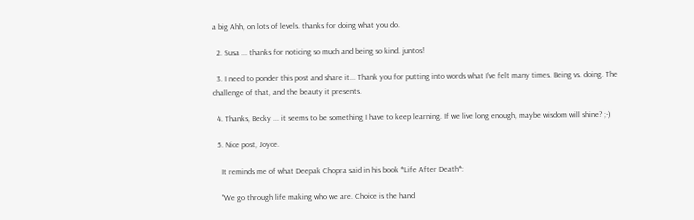a big Ahh, on lots of levels. thanks for doing what you do.

  2. Susa ... thanks for noticing so much and being so kind. juntos!

  3. I need to ponder this post and share it... Thank you for putting into words what I've felt many times. Being vs. doing. The challenge of that, and the beauty it presents.

  4. Thanks, Becky ... it seems to be something I have to keep learning. If we live long enough, maybe wisdom will shine? ;-)

  5. Nice post, Joyce.

    It reminds me of what Deepak Chopra said in his book *Life After Death*:

    "We go through life making who we are. Choice is the hand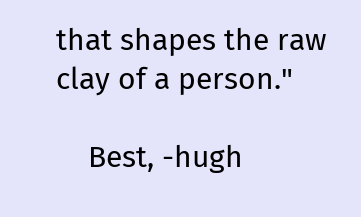that shapes the raw clay of a person."

    Best, -hugh